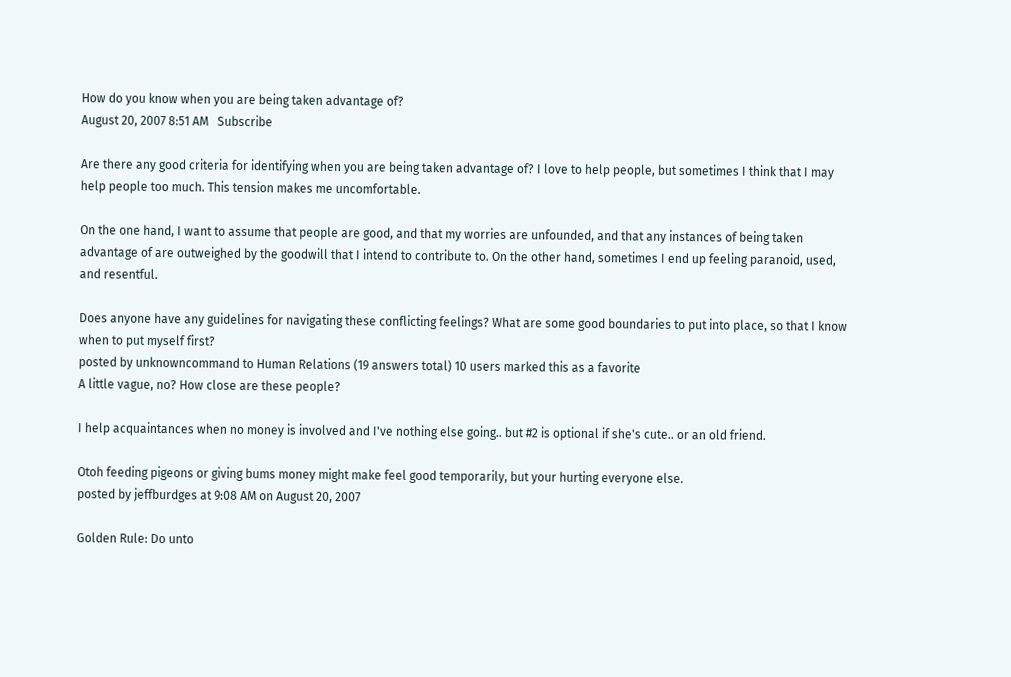How do you know when you are being taken advantage of?
August 20, 2007 8:51 AM   Subscribe

Are there any good criteria for identifying when you are being taken advantage of? I love to help people, but sometimes I think that I may help people too much. This tension makes me uncomfortable.

On the one hand, I want to assume that people are good, and that my worries are unfounded, and that any instances of being taken advantage of are outweighed by the goodwill that I intend to contribute to. On the other hand, sometimes I end up feeling paranoid, used, and resentful.

Does anyone have any guidelines for navigating these conflicting feelings? What are some good boundaries to put into place, so that I know when to put myself first?
posted by unknowncommand to Human Relations (19 answers total) 10 users marked this as a favorite
A little vague, no? How close are these people?

I help acquaintances when no money is involved and I've nothing else going.. but #2 is optional if she's cute.. or an old friend.

Otoh feeding pigeons or giving bums money might make feel good temporarily, but your hurting everyone else.
posted by jeffburdges at 9:08 AM on August 20, 2007

Golden Rule: Do unto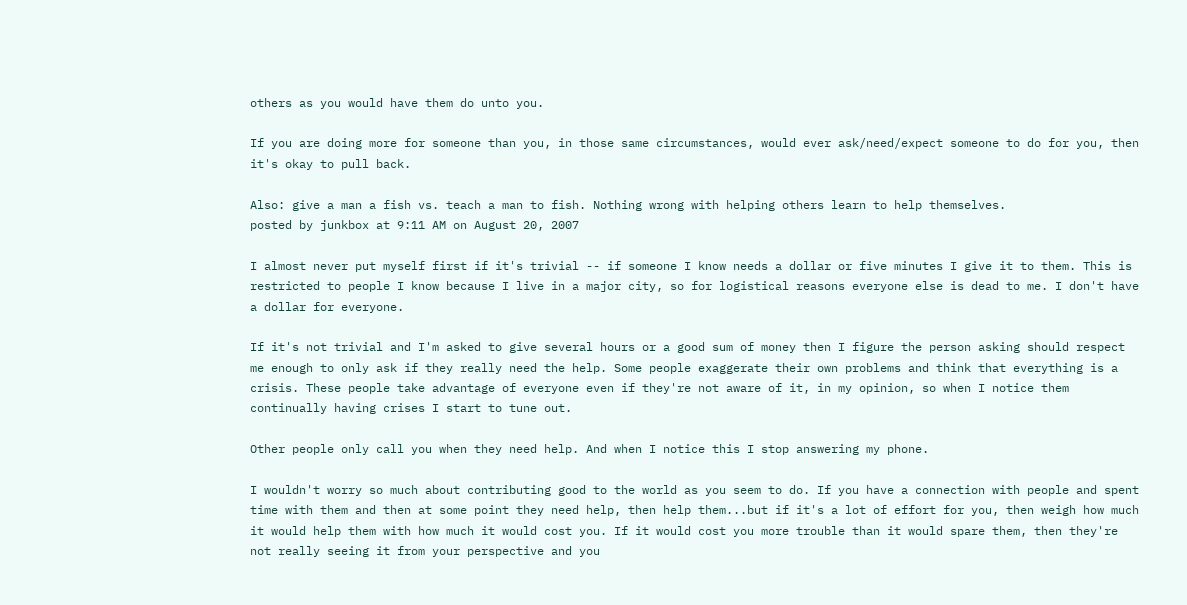others as you would have them do unto you.

If you are doing more for someone than you, in those same circumstances, would ever ask/need/expect someone to do for you, then it's okay to pull back.

Also: give a man a fish vs. teach a man to fish. Nothing wrong with helping others learn to help themselves.
posted by junkbox at 9:11 AM on August 20, 2007

I almost never put myself first if it's trivial -- if someone I know needs a dollar or five minutes I give it to them. This is restricted to people I know because I live in a major city, so for logistical reasons everyone else is dead to me. I don't have a dollar for everyone.

If it's not trivial and I'm asked to give several hours or a good sum of money then I figure the person asking should respect me enough to only ask if they really need the help. Some people exaggerate their own problems and think that everything is a crisis. These people take advantage of everyone even if they're not aware of it, in my opinion, so when I notice them continually having crises I start to tune out.

Other people only call you when they need help. And when I notice this I stop answering my phone.

I wouldn't worry so much about contributing good to the world as you seem to do. If you have a connection with people and spent time with them and then at some point they need help, then help them...but if it's a lot of effort for you, then weigh how much it would help them with how much it would cost you. If it would cost you more trouble than it would spare them, then they're not really seeing it from your perspective and you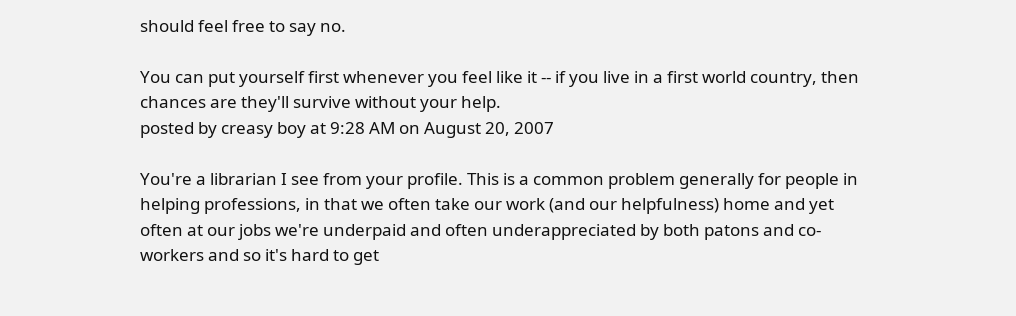should feel free to say no.

You can put yourself first whenever you feel like it -- if you live in a first world country, then chances are they'll survive without your help.
posted by creasy boy at 9:28 AM on August 20, 2007

You're a librarian I see from your profile. This is a common problem generally for people in helping professions, in that we often take our work (and our helpfulness) home and yet often at our jobs we're underpaid and often underappreciated by both patons and co-workers and so it's hard to get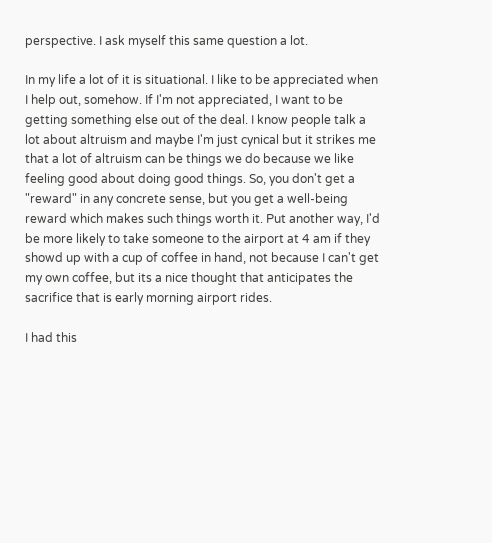perspective. I ask myself this same question a lot.

In my life a lot of it is situational. I like to be appreciated when I help out, somehow. If I'm not appreciated, I want to be getting something else out of the deal. I know people talk a lot about altruism and maybe I'm just cynical but it strikes me that a lot of altruism can be things we do because we like feeling good about doing good things. So, you don't get a "reward" in any concrete sense, but you get a well-being reward which makes such things worth it. Put another way, I'd be more likely to take someone to the airport at 4 am if they showd up with a cup of coffee in hand, not because I can't get my own coffee, but its a nice thought that anticipates the sacrifice that is early morning airport rides.

I had this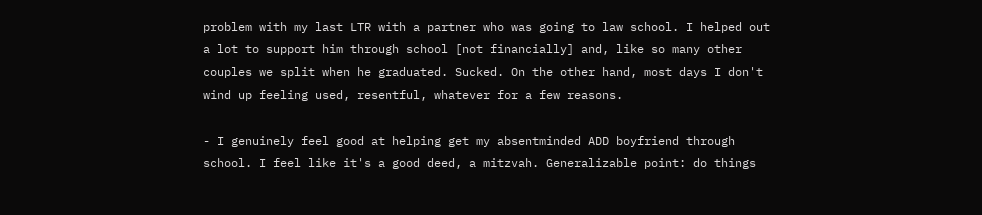problem with my last LTR with a partner who was going to law school. I helped out a lot to support him through school [not financially] and, like so many other couples we split when he graduated. Sucked. On the other hand, most days I don't wind up feeling used, resentful, whatever for a few reasons.

- I genuinely feel good at helping get my absentminded ADD boyfriend through school. I feel like it's a good deed, a mitzvah. Generalizable point: do things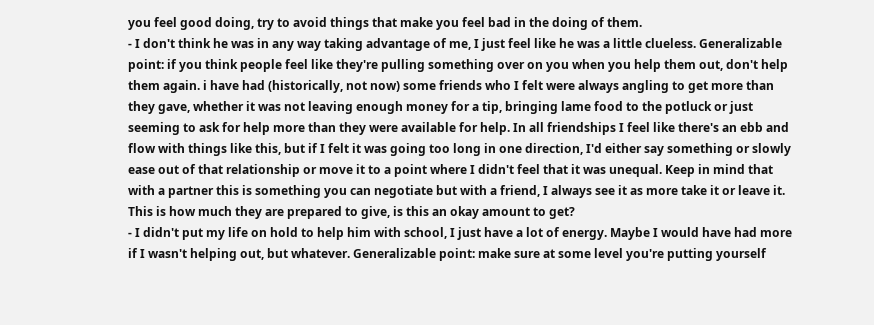you feel good doing, try to avoid things that make you feel bad in the doing of them.
- I don't think he was in any way taking advantage of me, I just feel like he was a little clueless. Generalizable point: if you think people feel like they're pulling something over on you when you help them out, don't help them again. i have had (historically, not now) some friends who I felt were always angling to get more than they gave, whether it was not leaving enough money for a tip, bringing lame food to the potluck or just seeming to ask for help more than they were available for help. In all friendships I feel like there's an ebb and flow with things like this, but if I felt it was going too long in one direction, I'd either say something or slowly ease out of that relationship or move it to a point where I didn't feel that it was unequal. Keep in mind that with a partner this is something you can negotiate but with a friend, I always see it as more take it or leave it. This is how much they are prepared to give, is this an okay amount to get?
- I didn't put my life on hold to help him with school, I just have a lot of energy. Maybe I would have had more if I wasn't helping out, but whatever. Generalizable point: make sure at some level you're putting yourself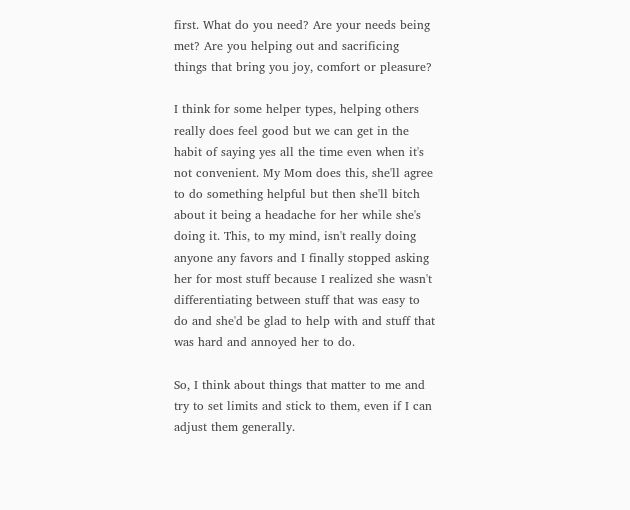first. What do you need? Are your needs being met? Are you helping out and sacrificing things that bring you joy, comfort or pleasure?

I think for some helper types, helping others really does feel good but we can get in the habit of saying yes all the time even when it's not convenient. My Mom does this, she'll agree to do something helpful but then she'll bitch about it being a headache for her while she's doing it. This, to my mind, isn't really doing anyone any favors and I finally stopped asking her for most stuff because I realized she wasn't differentiating between stuff that was easy to do and she'd be glad to help with and stuff that was hard and annoyed her to do.

So, I think about things that matter to me and try to set limits and stick to them, even if I can adjust them generally.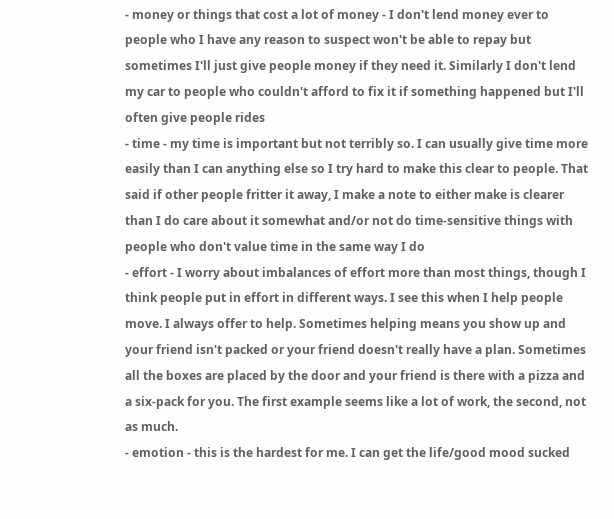- money or things that cost a lot of money - I don't lend money ever to people who I have any reason to suspect won't be able to repay but sometimes I'll just give people money if they need it. Similarly I don't lend my car to people who couldn't afford to fix it if something happened but I'll often give people rides
- time - my time is important but not terribly so. I can usually give time more easily than I can anything else so I try hard to make this clear to people. That said if other people fritter it away, I make a note to either make is clearer than I do care about it somewhat and/or not do time-sensitive things with people who don't value time in the same way I do
- effort - I worry about imbalances of effort more than most things, though I think people put in effort in different ways. I see this when I help people move. I always offer to help. Sometimes helping means you show up and your friend isn't packed or your friend doesn't really have a plan. Sometimes all the boxes are placed by the door and your friend is there with a pizza and a six-pack for you. The first example seems like a lot of work, the second, not as much.
- emotion - this is the hardest for me. I can get the life/good mood sucked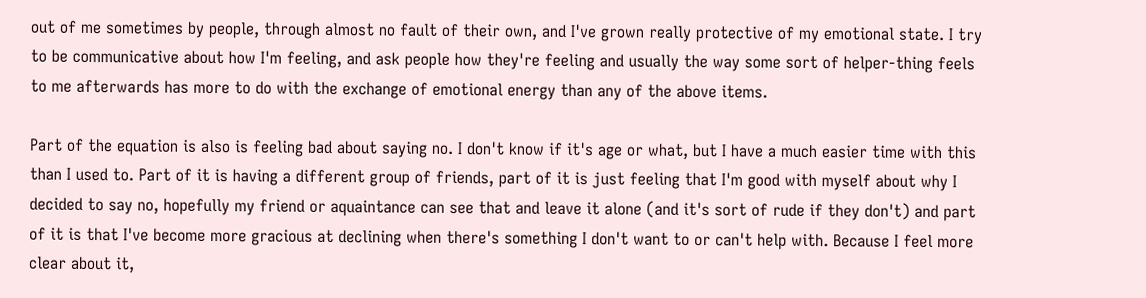out of me sometimes by people, through almost no fault of their own, and I've grown really protective of my emotional state. I try to be communicative about how I'm feeling, and ask people how they're feeling and usually the way some sort of helper-thing feels to me afterwards has more to do with the exchange of emotional energy than any of the above items.

Part of the equation is also is feeling bad about saying no. I don't know if it's age or what, but I have a much easier time with this than I used to. Part of it is having a different group of friends, part of it is just feeling that I'm good with myself about why I decided to say no, hopefully my friend or aquaintance can see that and leave it alone (and it's sort of rude if they don't) and part of it is that I've become more gracious at declining when there's something I don't want to or can't help with. Because I feel more clear about it,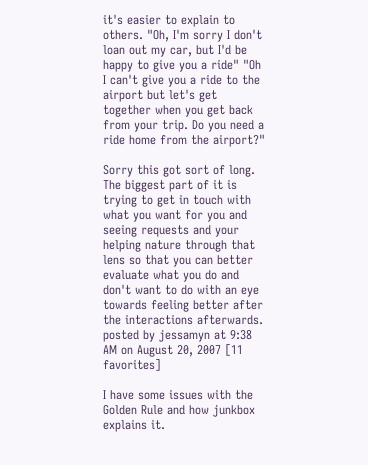it's easier to explain to others. "Oh, I'm sorry I don't loan out my car, but I'd be happy to give you a ride" "Oh I can't give you a ride to the airport but let's get together when you get back from your trip. Do you need a ride home from the airport?"

Sorry this got sort of long. The biggest part of it is trying to get in touch with what you want for you and seeing requests and your helping nature through that lens so that you can better evaluate what you do and don't want to do with an eye towards feeling better after the interactions afterwards.
posted by jessamyn at 9:38 AM on August 20, 2007 [11 favorites]

I have some issues with the Golden Rule and how junkbox explains it.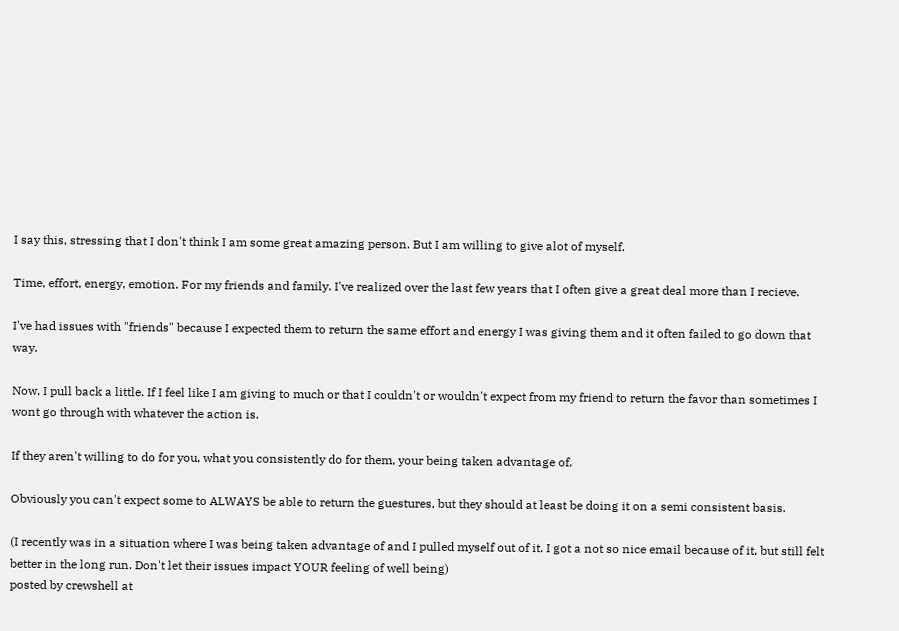I say this, stressing that I don't think I am some great amazing person. But I am willing to give alot of myself.

Time, effort, energy, emotion. For my friends and family. I've realized over the last few years that I often give a great deal more than I recieve.

I've had issues with "friends" because I expected them to return the same effort and energy I was giving them and it often failed to go down that way.

Now, I pull back a little. If I feel like I am giving to much or that I couldn't or wouldn't expect from my friend to return the favor than sometimes I wont go through with whatever the action is.

If they aren't willing to do for you, what you consistently do for them, your being taken advantage of.

Obviously you can't expect some to ALWAYS be able to return the guestures, but they should at least be doing it on a semi consistent basis.

(I recently was in a situation where I was being taken advantage of and I pulled myself out of it. I got a not so nice email because of it, but still felt better in the long run. Don't let their issues impact YOUR feeling of well being)
posted by crewshell at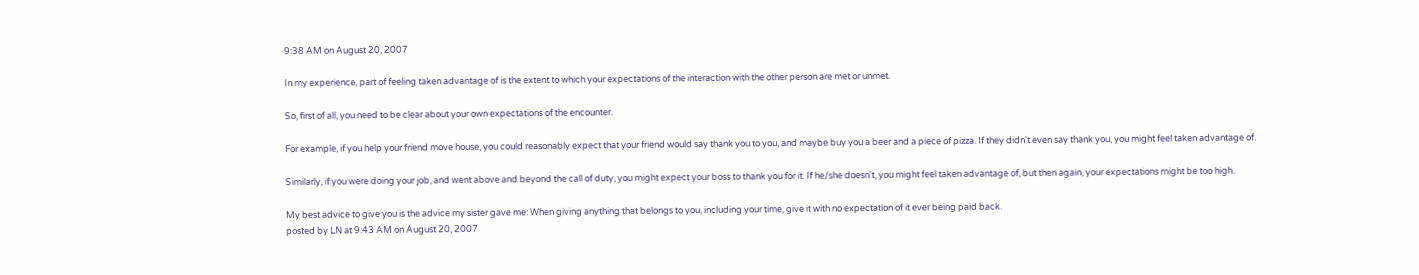9:38 AM on August 20, 2007

In my experience, part of feeling taken advantage of is the extent to which your expectations of the interaction with the other person are met or unmet.

So, first of all, you need to be clear about your own expectations of the encounter.

For example, if you help your friend move house, you could reasonably expect that your friend would say thank you to you, and maybe buy you a beer and a piece of pizza. If they didn't even say thank you, you might feel taken advantage of.

Similarly, if you were doing your job, and went above and beyond the call of duty, you might expect your boss to thank you for it. If he/she doesn't, you might feel taken advantage of, but then again, your expectations might be too high.

My best advice to give you is the advice my sister gave me: When giving anything that belongs to you, including your time, give it with no expectation of it ever being paid back.
posted by LN at 9:43 AM on August 20, 2007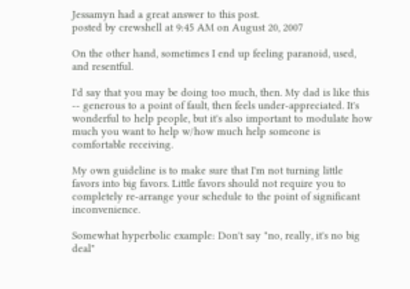Jessamyn had a great answer to this post.
posted by crewshell at 9:45 AM on August 20, 2007

On the other hand, sometimes I end up feeling paranoid, used, and resentful.

I'd say that you may be doing too much, then. My dad is like this -- generous to a point of fault, then feels under-appreciated. It's wonderful to help people, but it's also important to modulate how much you want to help w/how much help someone is comfortable receiving.

My own guideline is to make sure that I'm not turning little favors into big favors. Little favors should not require you to completely re-arrange your schedule to the point of significant inconvenience.

Somewhat hyperbolic example: Don't say "no, really, it's no big deal"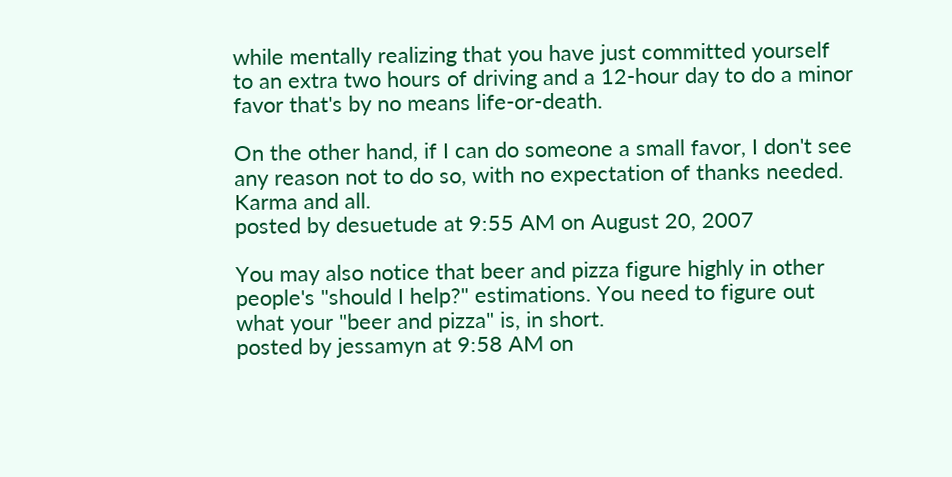while mentally realizing that you have just committed yourself to an extra two hours of driving and a 12-hour day to do a minor favor that's by no means life-or-death.

On the other hand, if I can do someone a small favor, I don't see any reason not to do so, with no expectation of thanks needed. Karma and all.
posted by desuetude at 9:55 AM on August 20, 2007

You may also notice that beer and pizza figure highly in other people's "should I help?" estimations. You need to figure out what your "beer and pizza" is, in short.
posted by jessamyn at 9:58 AM on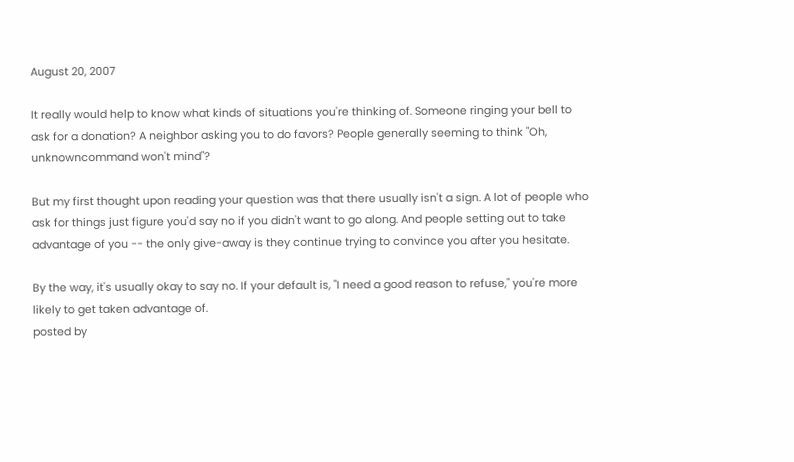August 20, 2007

It really would help to know what kinds of situations you're thinking of. Someone ringing your bell to ask for a donation? A neighbor asking you to do favors? People generally seeming to think "Oh, unknowncommand won't mind"?

But my first thought upon reading your question was that there usually isn't a sign. A lot of people who ask for things just figure you'd say no if you didn't want to go along. And people setting out to take advantage of you -- the only give-away is they continue trying to convince you after you hesitate.

By the way, it's usually okay to say no. If your default is, "I need a good reason to refuse," you're more likely to get taken advantage of.
posted by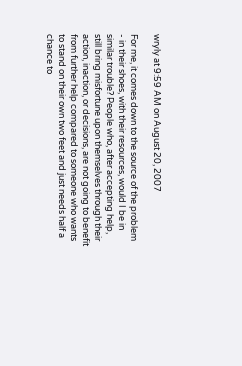wryly at 9:59 AM on August 20, 2007

For me, it comes down to the source of the problem - in their shoes, with their resources, would I be in similar trouble? People who, after accepting help, still bring misfortune upon themselves through their action, inaction, or decisions, are not going to benefit from further help compared to someone who wants to stand on their own two feet and just needs half a chance to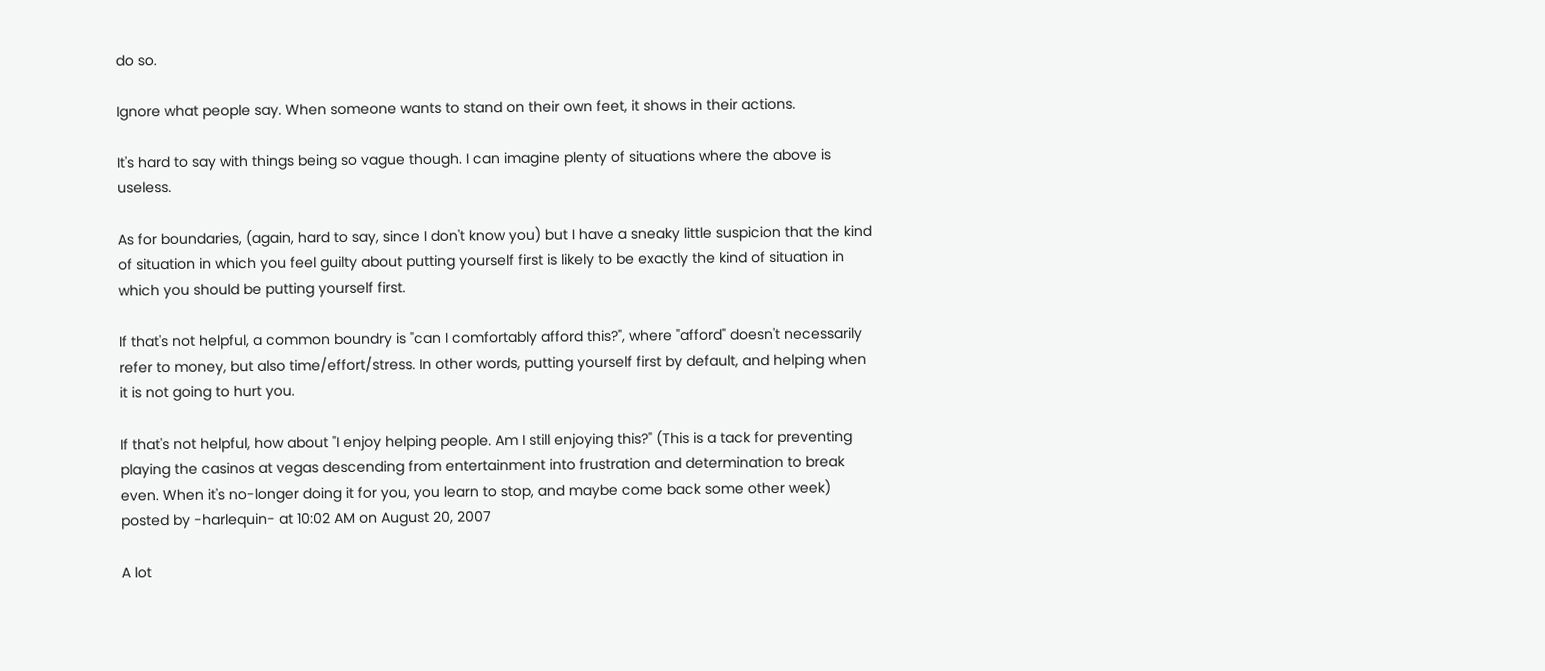do so.

Ignore what people say. When someone wants to stand on their own feet, it shows in their actions.

It's hard to say with things being so vague though. I can imagine plenty of situations where the above is useless.

As for boundaries, (again, hard to say, since I don't know you) but I have a sneaky little suspicion that the kind of situation in which you feel guilty about putting yourself first is likely to be exactly the kind of situation in which you should be putting yourself first.

If that's not helpful, a common boundry is "can I comfortably afford this?", where "afford" doesn't necessarily refer to money, but also time/effort/stress. In other words, putting yourself first by default, and helping when it is not going to hurt you.

If that's not helpful, how about "I enjoy helping people. Am I still enjoying this?" (This is a tack for preventing playing the casinos at vegas descending from entertainment into frustration and determination to break even. When it's no-longer doing it for you, you learn to stop, and maybe come back some other week)
posted by -harlequin- at 10:02 AM on August 20, 2007

A lot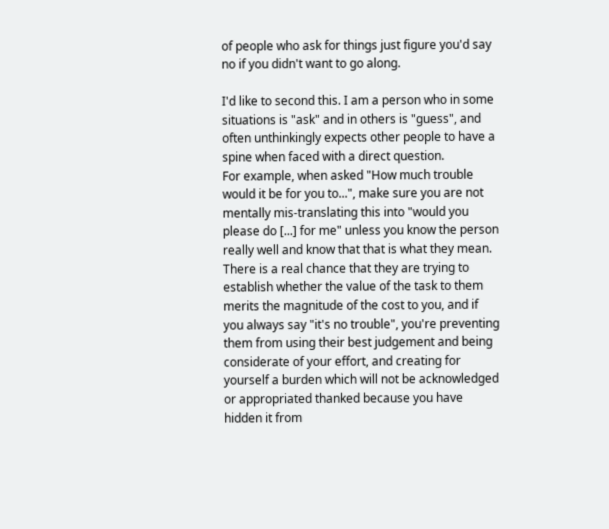of people who ask for things just figure you'd say no if you didn't want to go along.

I'd like to second this. I am a person who in some situations is "ask" and in others is "guess", and often unthinkingly expects other people to have a spine when faced with a direct question.
For example, when asked "How much trouble would it be for you to...", make sure you are not mentally mis-translating this into "would you please do [...] for me" unless you know the person really well and know that that is what they mean. There is a real chance that they are trying to establish whether the value of the task to them merits the magnitude of the cost to you, and if you always say "it's no trouble", you're preventing them from using their best judgement and being considerate of your effort, and creating for yourself a burden which will not be acknowledged or appropriated thanked because you have hidden it from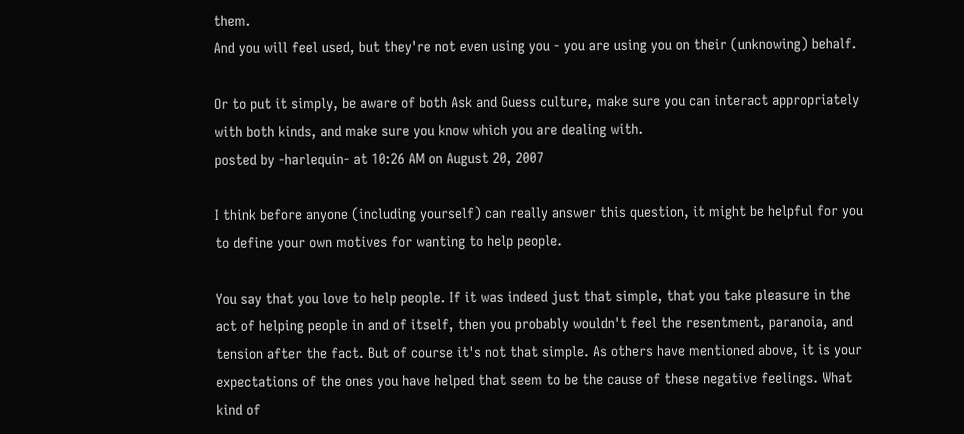them.
And you will feel used, but they're not even using you - you are using you on their (unknowing) behalf.

Or to put it simply, be aware of both Ask and Guess culture, make sure you can interact appropriately with both kinds, and make sure you know which you are dealing with.
posted by -harlequin- at 10:26 AM on August 20, 2007

I think before anyone (including yourself) can really answer this question, it might be helpful for you to define your own motives for wanting to help people.

You say that you love to help people. If it was indeed just that simple, that you take pleasure in the act of helping people in and of itself, then you probably wouldn't feel the resentment, paranoia, and tension after the fact. But of course it's not that simple. As others have mentioned above, it is your expectations of the ones you have helped that seem to be the cause of these negative feelings. What kind of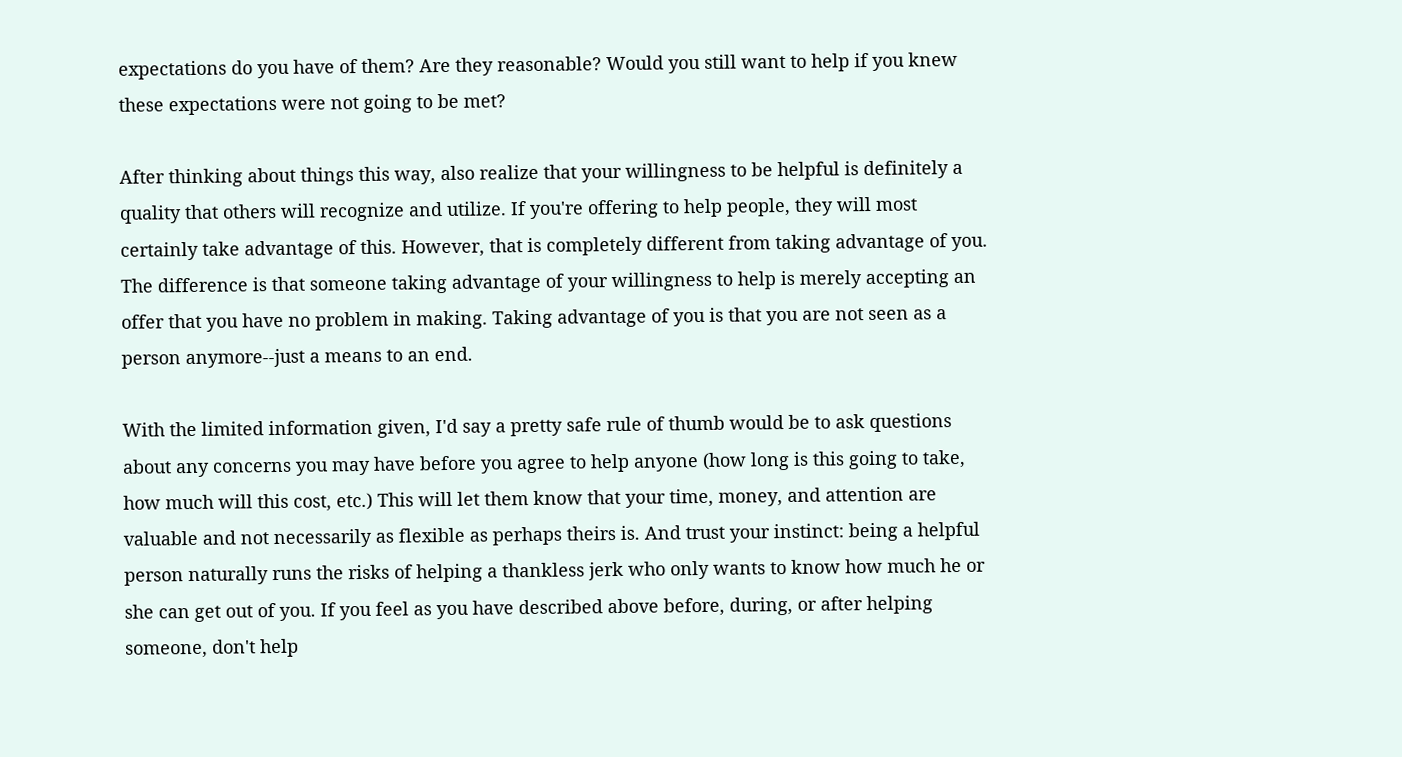expectations do you have of them? Are they reasonable? Would you still want to help if you knew these expectations were not going to be met?

After thinking about things this way, also realize that your willingness to be helpful is definitely a quality that others will recognize and utilize. If you're offering to help people, they will most certainly take advantage of this. However, that is completely different from taking advantage of you. The difference is that someone taking advantage of your willingness to help is merely accepting an offer that you have no problem in making. Taking advantage of you is that you are not seen as a person anymore--just a means to an end.

With the limited information given, I'd say a pretty safe rule of thumb would be to ask questions about any concerns you may have before you agree to help anyone (how long is this going to take, how much will this cost, etc.) This will let them know that your time, money, and attention are valuable and not necessarily as flexible as perhaps theirs is. And trust your instinct: being a helpful person naturally runs the risks of helping a thankless jerk who only wants to know how much he or she can get out of you. If you feel as you have described above before, during, or after helping someone, don't help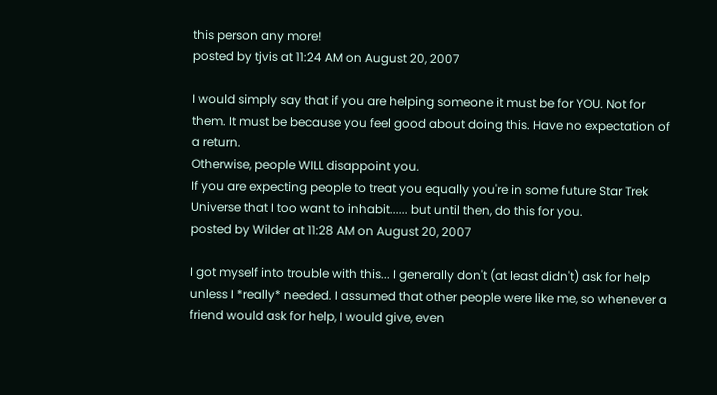this person any more!
posted by tjvis at 11:24 AM on August 20, 2007

I would simply say that if you are helping someone it must be for YOU. Not for them. It must be because you feel good about doing this. Have no expectation of a return.
Otherwise, people WILL disappoint you.
If you are expecting people to treat you equally you're in some future Star Trek Universe that I too want to inhabit...... but until then, do this for you.
posted by Wilder at 11:28 AM on August 20, 2007

I got myself into trouble with this... I generally don't (at least didn't) ask for help unless I *really* needed. I assumed that other people were like me, so whenever a friend would ask for help, I would give, even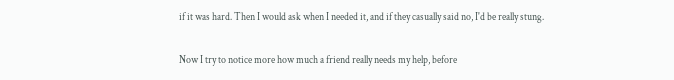if it was hard. Then I would ask when I needed it, and if they casually said no, I'd be really stung.

Now I try to notice more how much a friend really needs my help, before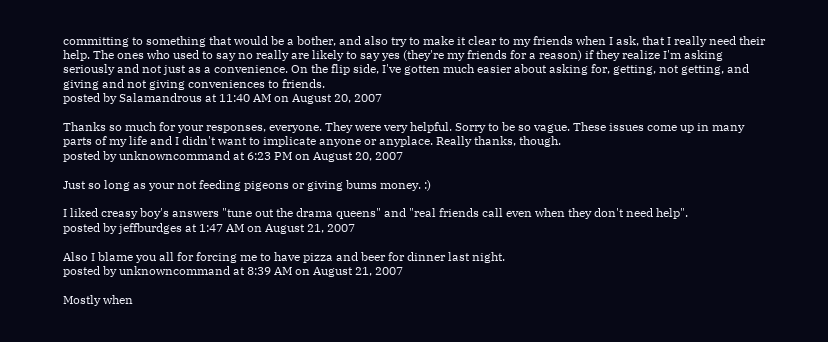committing to something that would be a bother, and also try to make it clear to my friends when I ask, that I really need their help. The ones who used to say no really are likely to say yes (they're my friends for a reason) if they realize I'm asking seriously and not just as a convenience. On the flip side, I've gotten much easier about asking for, getting, not getting, and giving and not giving conveniences to friends.
posted by Salamandrous at 11:40 AM on August 20, 2007

Thanks so much for your responses, everyone. They were very helpful. Sorry to be so vague. These issues come up in many parts of my life and I didn't want to implicate anyone or anyplace. Really thanks, though.
posted by unknowncommand at 6:23 PM on August 20, 2007

Just so long as your not feeding pigeons or giving bums money. :)

I liked creasy boy's answers "tune out the drama queens" and "real friends call even when they don't need help".
posted by jeffburdges at 1:47 AM on August 21, 2007

Also I blame you all for forcing me to have pizza and beer for dinner last night.
posted by unknowncommand at 8:39 AM on August 21, 2007

Mostly when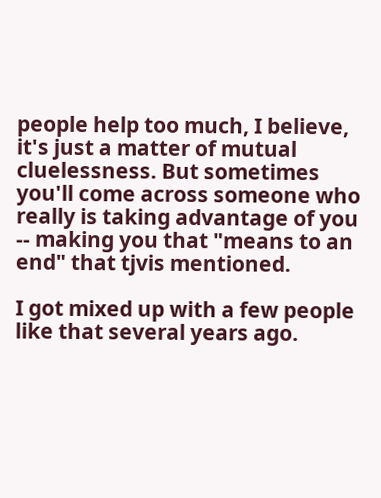people help too much, I believe, it's just a matter of mutual cluelessness. But sometimes you'll come across someone who really is taking advantage of you -- making you that "means to an end" that tjvis mentioned.

I got mixed up with a few people like that several years ago.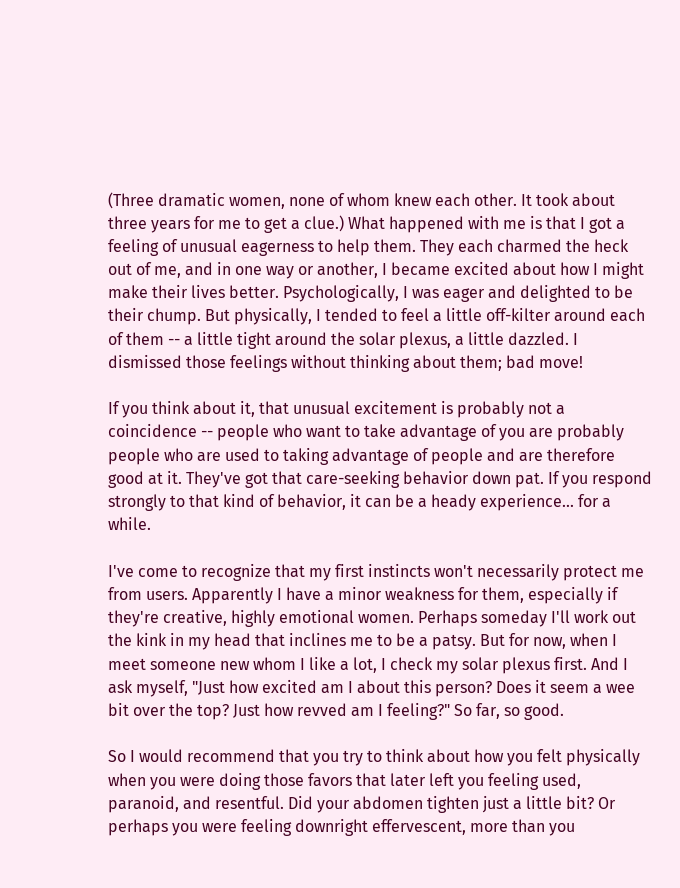(Three dramatic women, none of whom knew each other. It took about three years for me to get a clue.) What happened with me is that I got a feeling of unusual eagerness to help them. They each charmed the heck out of me, and in one way or another, I became excited about how I might make their lives better. Psychologically, I was eager and delighted to be their chump. But physically, I tended to feel a little off-kilter around each of them -- a little tight around the solar plexus, a little dazzled. I dismissed those feelings without thinking about them; bad move!

If you think about it, that unusual excitement is probably not a coincidence -- people who want to take advantage of you are probably people who are used to taking advantage of people and are therefore good at it. They've got that care-seeking behavior down pat. If you respond strongly to that kind of behavior, it can be a heady experience... for a while.

I've come to recognize that my first instincts won't necessarily protect me from users. Apparently I have a minor weakness for them, especially if they're creative, highly emotional women. Perhaps someday I'll work out the kink in my head that inclines me to be a patsy. But for now, when I meet someone new whom I like a lot, I check my solar plexus first. And I ask myself, "Just how excited am I about this person? Does it seem a wee bit over the top? Just how revved am I feeling?" So far, so good.

So I would recommend that you try to think about how you felt physically when you were doing those favors that later left you feeling used, paranoid, and resentful. Did your abdomen tighten just a little bit? Or perhaps you were feeling downright effervescent, more than you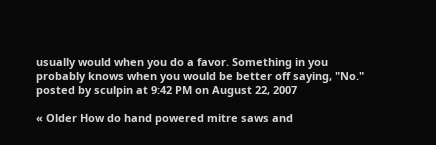usually would when you do a favor. Something in you probably knows when you would be better off saying, "No."
posted by sculpin at 9:42 PM on August 22, 2007

« Older How do hand powered mitre saws and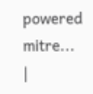powered mitre...   |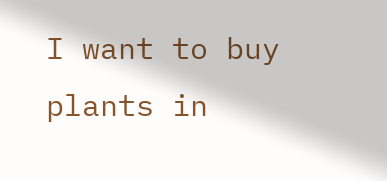I want to buy plants in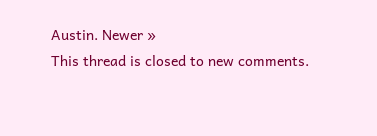Austin. Newer »
This thread is closed to new comments.